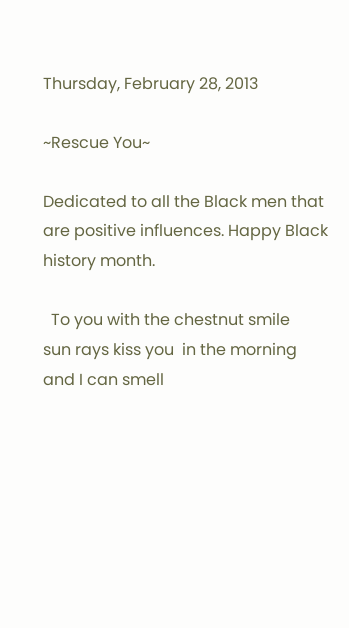Thursday, February 28, 2013

~Rescue You~

Dedicated to all the Black men that are positive influences. Happy Black history month.

  To you with the chestnut smile
sun rays kiss you  in the morning
and I can smell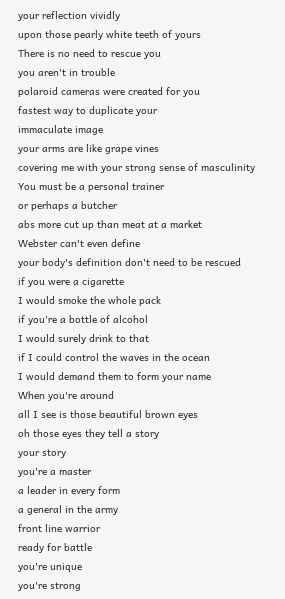your reflection vividly
upon those pearly white teeth of yours
There is no need to rescue you
you aren't in trouble
polaroid cameras were created for you
fastest way to duplicate your
immaculate image
your arms are like grape vines
covering me with your strong sense of masculinity
You must be a personal trainer
or perhaps a butcher
abs more cut up than meat at a market
Webster can't even define
your body's definition don't need to be rescued
if you were a cigarette
I would smoke the whole pack
if you're a bottle of alcohol
I would surely drink to that
if I could control the waves in the ocean
I would demand them to form your name
When you're around
all I see is those beautiful brown eyes
oh those eyes they tell a story
your story
you're a master
a leader in every form
a general in the army
front line warrior
ready for battle
you're unique
you're strong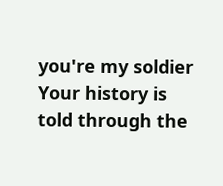you're my soldier
Your history is told through the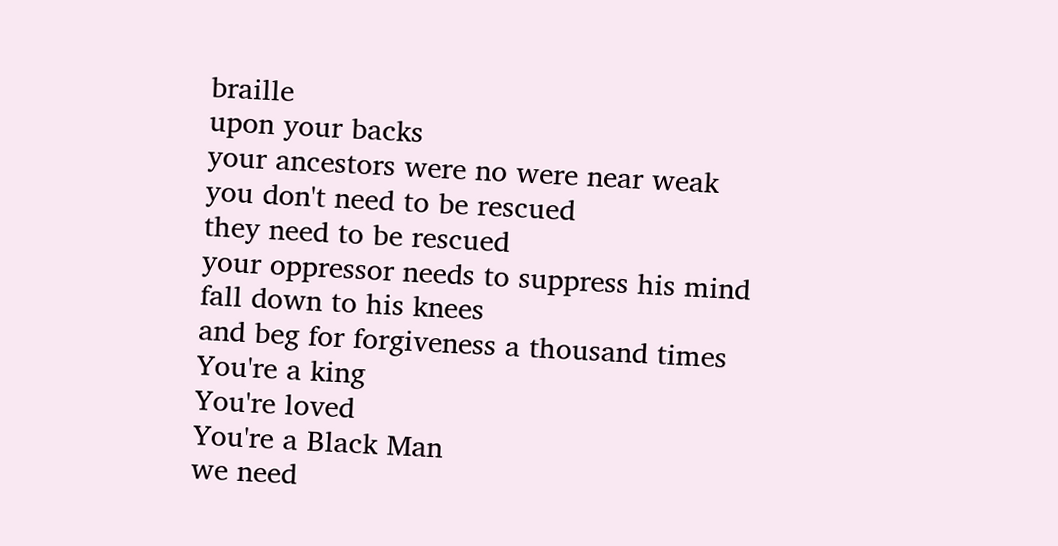braille
upon your backs
your ancestors were no were near weak
you don't need to be rescued
they need to be rescued
your oppressor needs to suppress his mind
fall down to his knees
and beg for forgiveness a thousand times
You're a king
You're loved
You're a Black Man
we need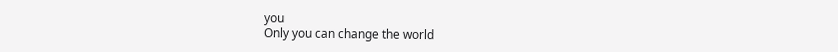you
Only you can change the world